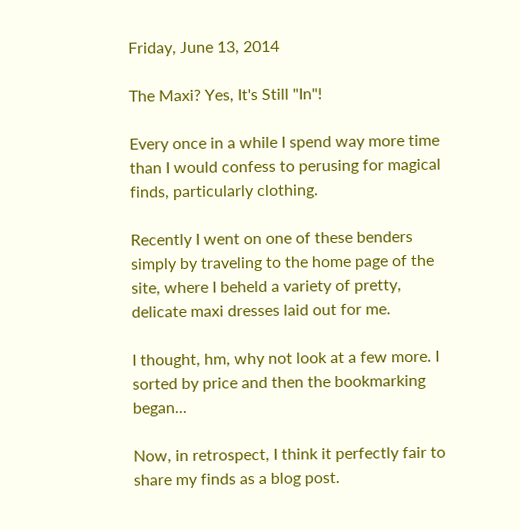Friday, June 13, 2014

The Maxi? Yes, It's Still "In"!

Every once in a while I spend way more time than I would confess to perusing for magical finds, particularly clothing.

Recently I went on one of these benders simply by traveling to the home page of the site, where I beheld a variety of pretty, delicate maxi dresses laid out for me.

I thought, hm, why not look at a few more. I sorted by price and then the bookmarking began...

Now, in retrospect, I think it perfectly fair to share my finds as a blog post.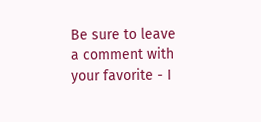Be sure to leave a comment with your favorite - I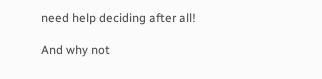need help deciding after all!

And why not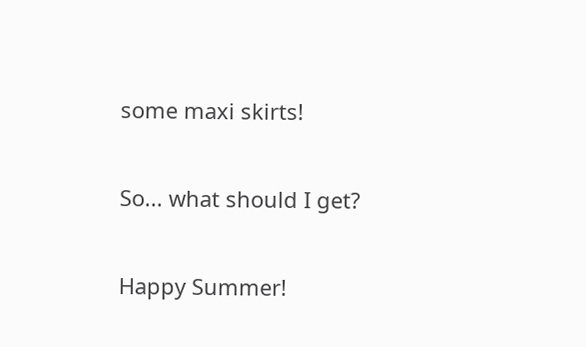some maxi skirts!

So... what should I get?

Happy Summer!